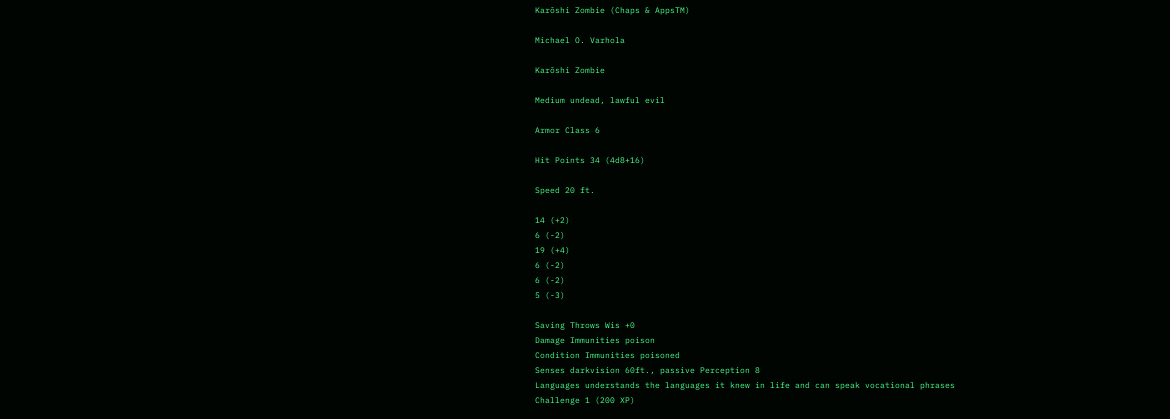Karōshi Zombie (Chaps & AppsTM)

Michael O. Varhola

Karōshi Zombie

Medium undead, lawful evil

Armor Class 6

Hit Points 34 (4d8+16)

Speed 20 ft.

14 (+2)
6 (-2)
19 (+4)
6 (-2)
6 (-2)
5 (-3)

Saving Throws Wis +0
Damage Immunities poison
Condition Immunities poisoned
Senses darkvision 60ft., passive Perception 8
Languages understands the languages it knew in life and can speak vocational phrases
Challenge 1 (200 XP)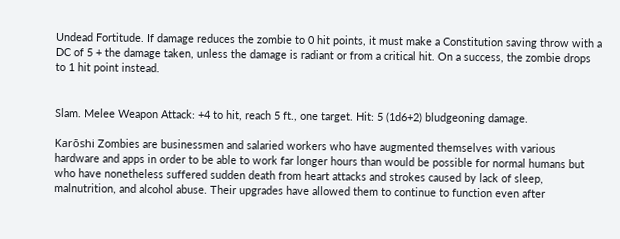Undead Fortitude. If damage reduces the zombie to 0 hit points, it must make a Constitution saving throw with a DC of 5 + the damage taken, unless the damage is radiant or from a critical hit. On a success, the zombie drops to 1 hit point instead.


Slam. Melee Weapon Attack: +4 to hit, reach 5 ft., one target. Hit: 5 (1d6+2) bludgeoning damage.

Karōshi Zombies are businessmen and salaried workers who have augmented themselves with various hardware and apps in order to be able to work far longer hours than would be possible for normal humans but who have nonetheless suffered sudden death from heart attacks and strokes caused by lack of sleep, malnutrition, and alcohol abuse. Their upgrades have allowed them to continue to function even after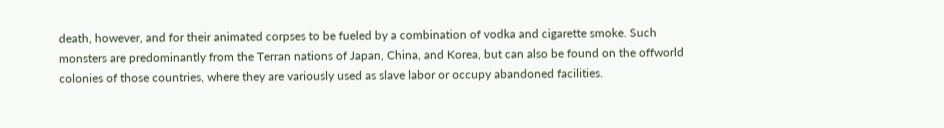death, however, and for their animated corpses to be fueled by a combination of vodka and cigarette smoke. Such monsters are predominantly from the Terran nations of Japan, China, and Korea, but can also be found on the offworld  colonies of those countries, where they are variously used as slave labor or occupy abandoned facilities.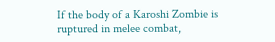If the body of a Karoshi Zombie is ruptured in melee combat,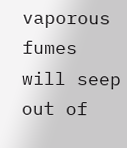vaporous fumes will seep out of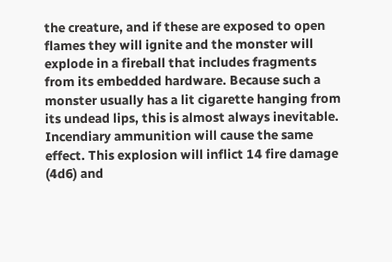the creature, and if these are exposed to open flames they will ignite and the monster will explode in a fireball that includes fragments from its embedded hardware. Because such a monster usually has a lit cigarette hanging from its undead lips, this is almost always inevitable. Incendiary ammunition will cause the same effect. This explosion will inflict 14 fire damage (4d6) and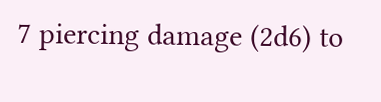7 piercing damage (2d6) to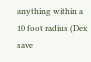anything within a 10 foot radius (Dex save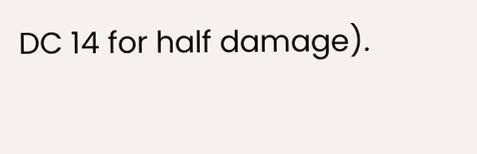DC 14 for half damage).